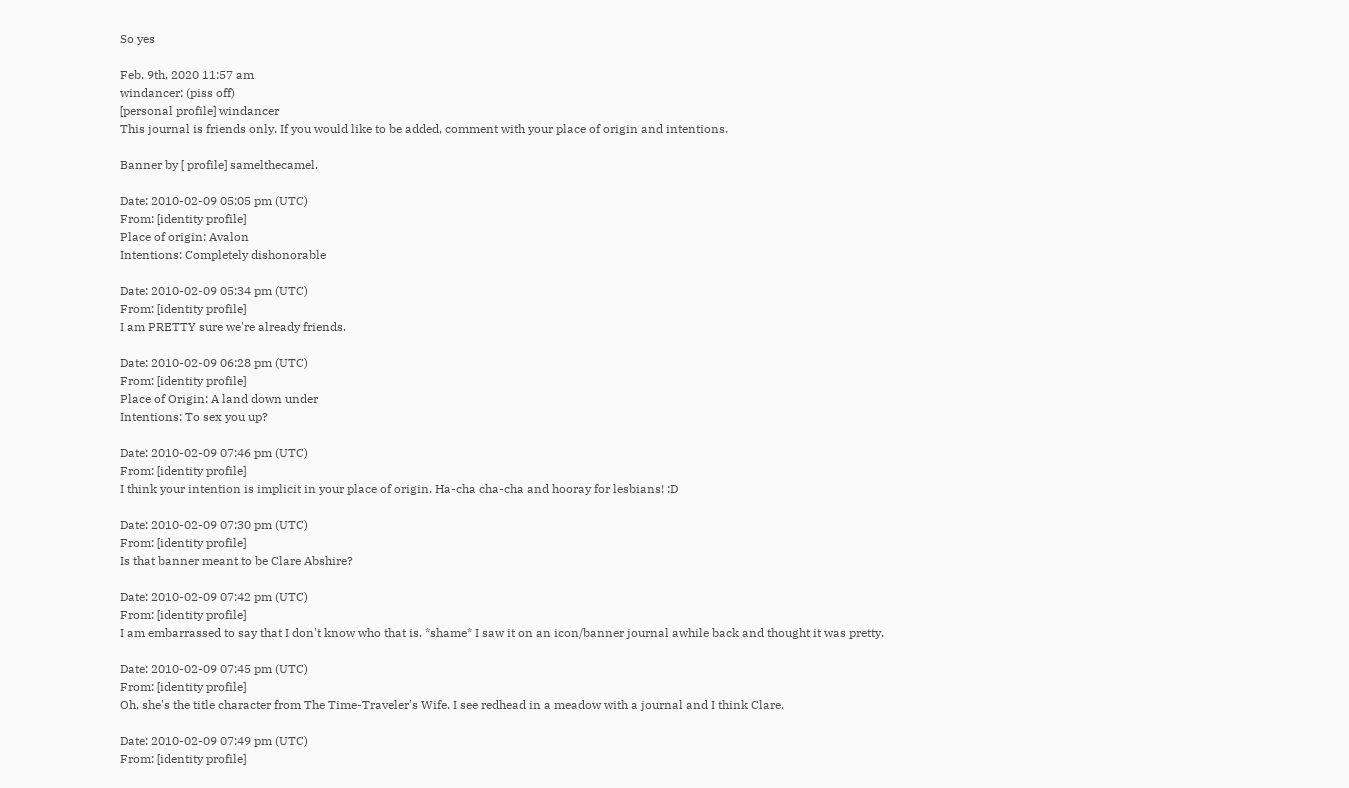So yes

Feb. 9th, 2020 11:57 am
windancer: (piss off)
[personal profile] windancer
This journal is friends only. If you would like to be added, comment with your place of origin and intentions.

Banner by [ profile] samelthecamel.

Date: 2010-02-09 05:05 pm (UTC)
From: [identity profile]
Place of origin: Avalon
Intentions: Completely dishonorable

Date: 2010-02-09 05:34 pm (UTC)
From: [identity profile]
I am PRETTY sure we're already friends.

Date: 2010-02-09 06:28 pm (UTC)
From: [identity profile]
Place of Origin: A land down under
Intentions: To sex you up?

Date: 2010-02-09 07:46 pm (UTC)
From: [identity profile]
I think your intention is implicit in your place of origin. Ha-cha cha-cha and hooray for lesbians! :D

Date: 2010-02-09 07:30 pm (UTC)
From: [identity profile]
Is that banner meant to be Clare Abshire?

Date: 2010-02-09 07:42 pm (UTC)
From: [identity profile]
I am embarrassed to say that I don't know who that is. *shame* I saw it on an icon/banner journal awhile back and thought it was pretty.

Date: 2010-02-09 07:45 pm (UTC)
From: [identity profile]
Oh, she's the title character from The Time-Traveler's Wife. I see redhead in a meadow with a journal and I think Clare.

Date: 2010-02-09 07:49 pm (UTC)
From: [identity profile]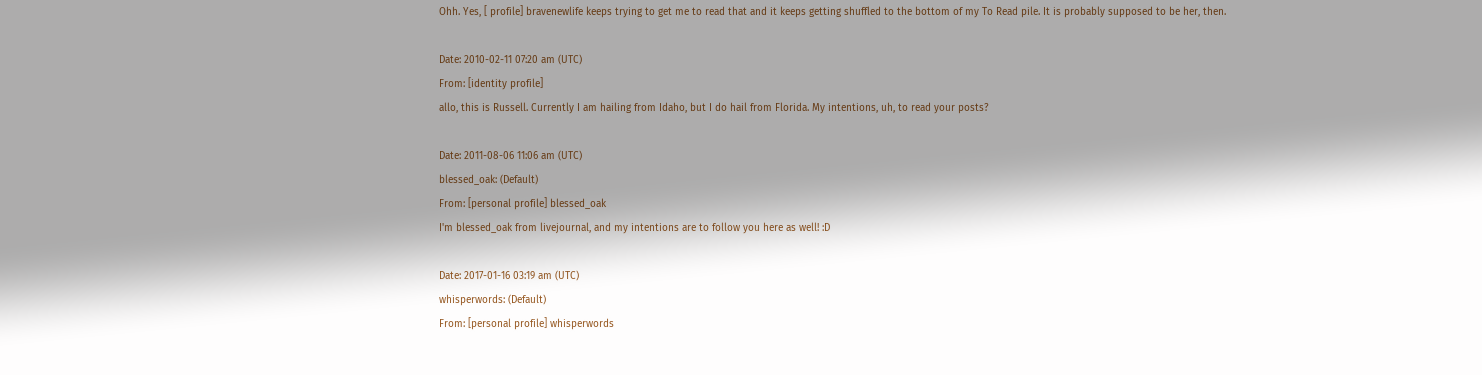Ohh. Yes, [ profile] bravenewlife keeps trying to get me to read that and it keeps getting shuffled to the bottom of my To Read pile. It is probably supposed to be her, then.

Date: 2010-02-11 07:20 am (UTC)
From: [identity profile]
allo, this is Russell. Currently I am hailing from Idaho, but I do hail from Florida. My intentions, uh, to read your posts?

Date: 2011-08-06 11:06 am (UTC)
blessed_oak: (Default)
From: [personal profile] blessed_oak
I'm blessed_oak from livejournal, and my intentions are to follow you here as well! :D

Date: 2017-01-16 03:19 am (UTC)
whisperwords: (Default)
From: [personal profile] whisperwords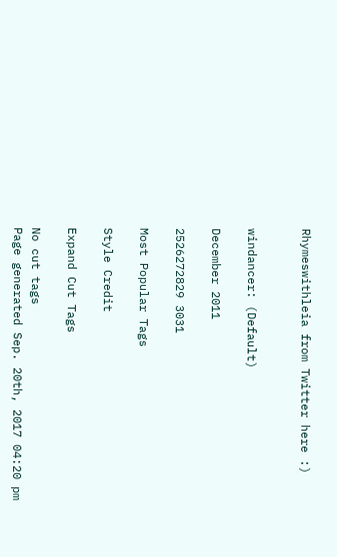Rhymeswithleia from Twitter here :)


windancer: (Default)

December 2011

2526272829 3031

Most Popular Tags

Style Credit

Expand Cut Tags

No cut tags
Page generated Sep. 20th, 2017 04:20 pm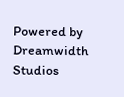Powered by Dreamwidth Studios